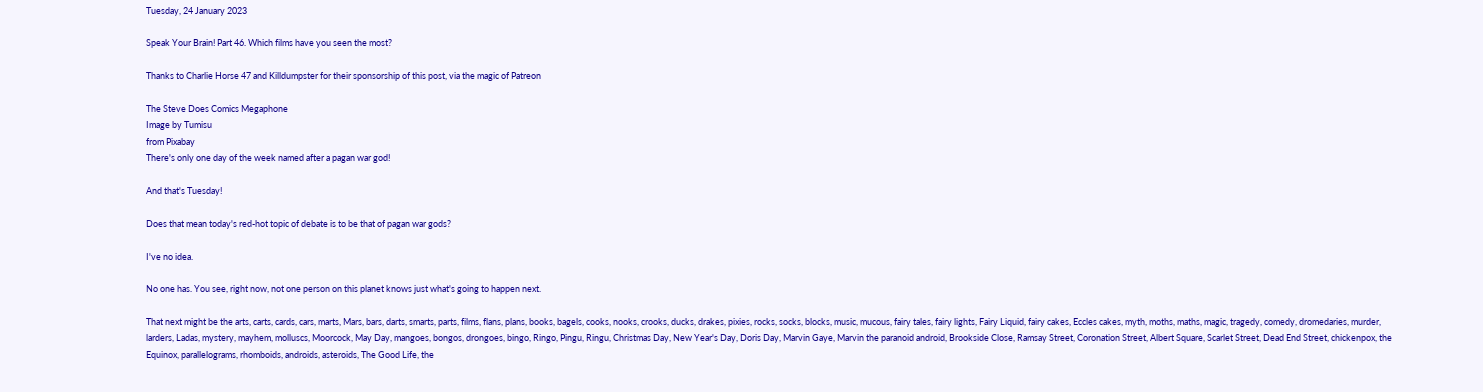Tuesday, 24 January 2023

Speak Your Brain! Part 46. Which films have you seen the most?

Thanks to Charlie Horse 47 and Killdumpster for their sponsorship of this post, via the magic of Patreon

The Steve Does Comics Megaphone
Image by Tumisu
from Pixabay
There's only one day of the week named after a pagan war god!

And that's Tuesday!

Does that mean today's red-hot topic of debate is to be that of pagan war gods?

I've no idea.

No one has. You see, right now, not one person on this planet knows just what's going to happen next.

That next might be the arts, carts, cards, cars, marts, Mars, bars, darts, smarts, parts, films, flans, plans, books, bagels, cooks, nooks, crooks, ducks, drakes, pixies, rocks, socks, blocks, music, mucous, fairy tales, fairy lights, Fairy Liquid, fairy cakes, Eccles cakes, myth, moths, maths, magic, tragedy, comedy, dromedaries, murder, larders, Ladas, mystery, mayhem, molluscs, Moorcock, May Day, mangoes, bongos, drongoes, bingo, Ringo, Pingu, Ringu, Christmas Day, New Year's Day, Doris Day, Marvin Gaye, Marvin the paranoid android, Brookside Close, Ramsay Street, Coronation Street, Albert Square, Scarlet Street, Dead End Street, chickenpox, the Equinox, parallelograms, rhomboids, androids, asteroids, The Good Life, the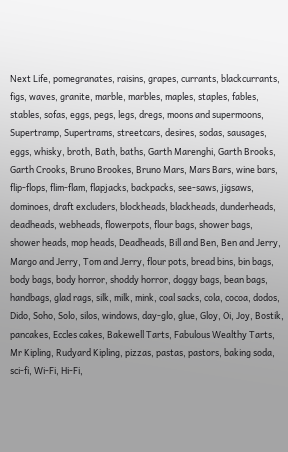Next Life, pomegranates, raisins, grapes, currants, blackcurrants, figs, waves, granite, marble, marbles, maples, staples, fables, stables, sofas, eggs, pegs, legs, dregs, moons and supermoons, Supertramp, Supertrams, streetcars, desires, sodas, sausages, eggs, whisky, broth, Bath, baths, Garth Marenghi, Garth Brooks, Garth Crooks, Bruno Brookes, Bruno Mars, Mars Bars, wine bars, flip-flops, flim-flam, flapjacks, backpacks, see-saws, jigsaws, dominoes, draft excluders, blockheads, blackheads, dunderheads, deadheads, webheads, flowerpots, flour bags, shower bags, shower heads, mop heads, Deadheads, Bill and Ben, Ben and Jerry, Margo and Jerry, Tom and Jerry, flour pots, bread bins, bin bags, body bags, body horror, shoddy horror, doggy bags, bean bags, handbags, glad rags, silk, milk, mink, coal sacks, cola, cocoa, dodos, Dido, Soho, Solo, silos, windows, day-glo, glue, Gloy, Oi, Joy, Bostik, pancakes, Eccles cakes, Bakewell Tarts, Fabulous Wealthy Tarts, Mr Kipling, Rudyard Kipling, pizzas, pastas, pastors, baking soda, sci-fi, Wi-Fi, Hi-Fi,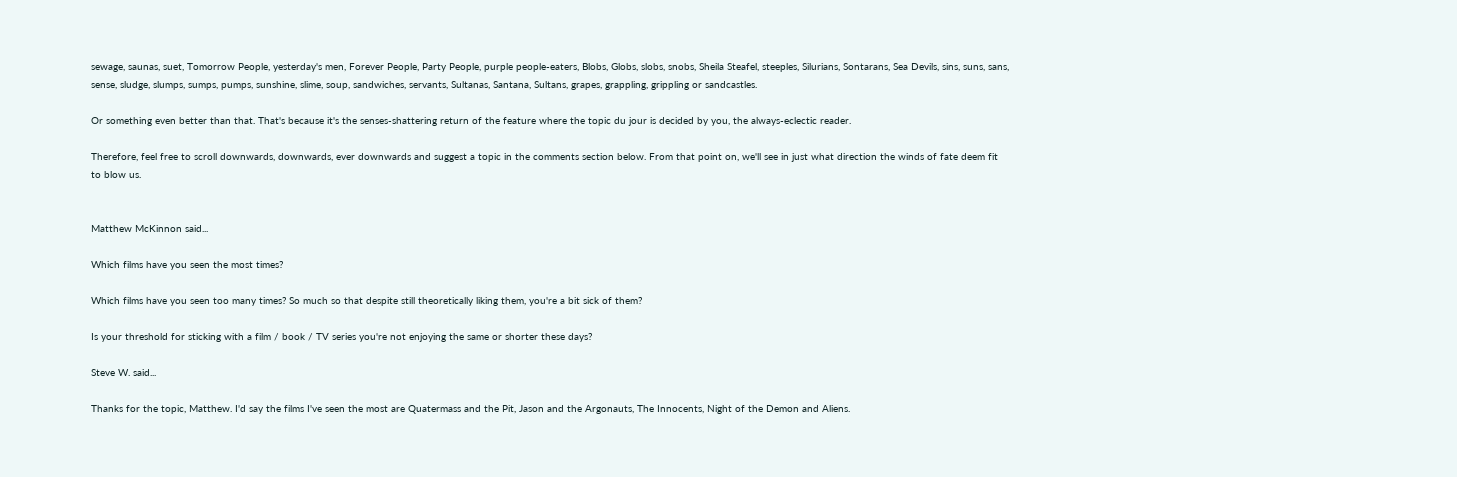sewage, saunas, suet, Tomorrow People, yesterday's men, Forever People, Party People, purple people-eaters, Blobs, Globs, slobs, snobs, Sheila Steafel, steeples, Silurians, Sontarans, Sea Devils, sins, suns, sans, sense, sludge, slumps, sumps, pumps, sunshine, slime, soup, sandwiches, servants, Sultanas, Santana, Sultans, grapes, grappling, grippling or sandcastles.

Or something even better than that. That's because it's the senses-shattering return of the feature where the topic du jour is decided by you, the always-eclectic reader.

Therefore, feel free to scroll downwards, downwards, ever downwards and suggest a topic in the comments section below. From that point on, we'll see in just what direction the winds of fate deem fit to blow us.


Matthew McKinnon said...

Which films have you seen the most times?

Which films have you seen too many times? So much so that despite still theoretically liking them, you're a bit sick of them?

Is your threshold for sticking with a film / book / TV series you're not enjoying the same or shorter these days?

Steve W. said...

Thanks for the topic, Matthew. I'd say the films I've seen the most are Quatermass and the Pit, Jason and the Argonauts, The Innocents, Night of the Demon and Aliens.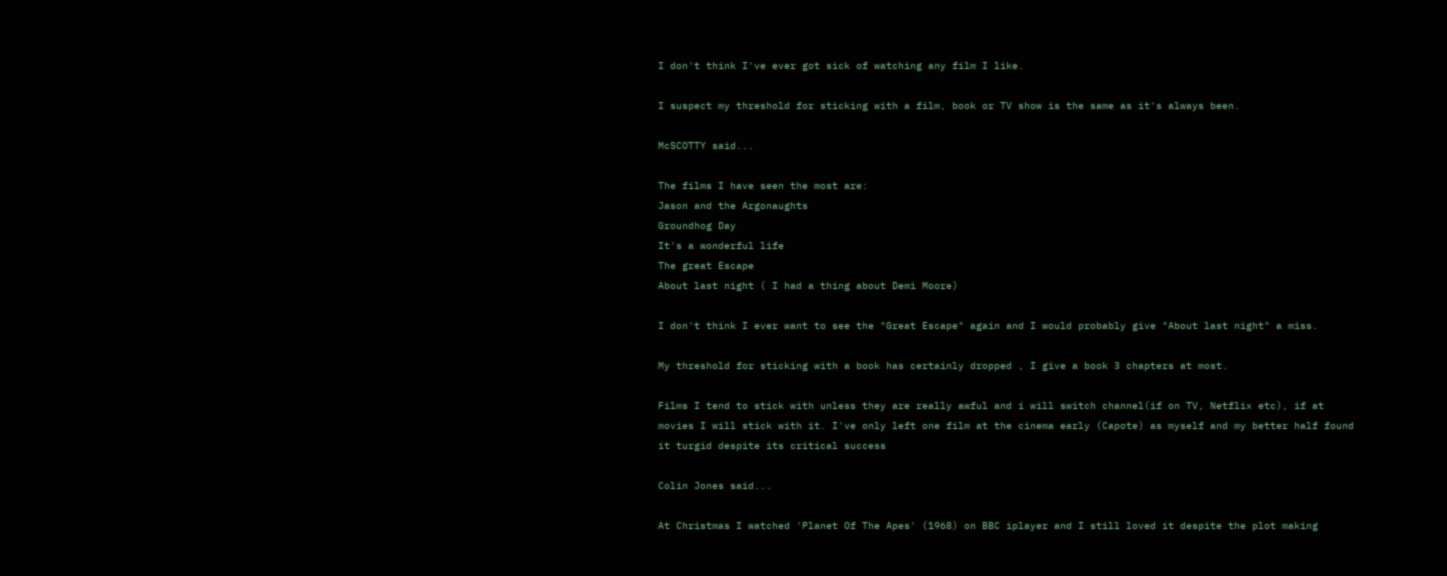I don't think I've ever got sick of watching any film I like.

I suspect my threshold for sticking with a film, book or TV show is the same as it's always been.

McSCOTTY said...

The films I have seen the most are:
Jason and the Argonaughts
Groundhog Day
It's a wonderful life
The great Escape
About last night ( I had a thing about Demi Moore)

I don't think I ever want to see the "Great Escape" again and I would probably give "About last night" a miss.

My threshold for sticking with a book has certainly dropped , I give a book 3 chapters at most.

Films I tend to stick with unless they are really awful and i will switch channel(if on TV, Netflix etc), if at movies I will stick with it. I've only left one film at the cinema early (Capote) as myself and my better half found it turgid despite its critical success

Colin Jones said...

At Christmas I watched 'Planet Of The Apes' (1968) on BBC iplayer and I still loved it despite the plot making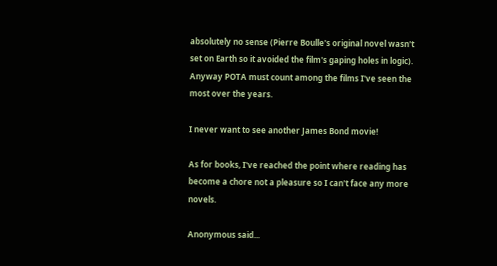absolutely no sense (Pierre Boulle's original novel wasn't set on Earth so it avoided the film's gaping holes in logic). Anyway POTA must count among the films I've seen the most over the years.

I never want to see another James Bond movie!

As for books, I've reached the point where reading has become a chore not a pleasure so I can't face any more novels.

Anonymous said...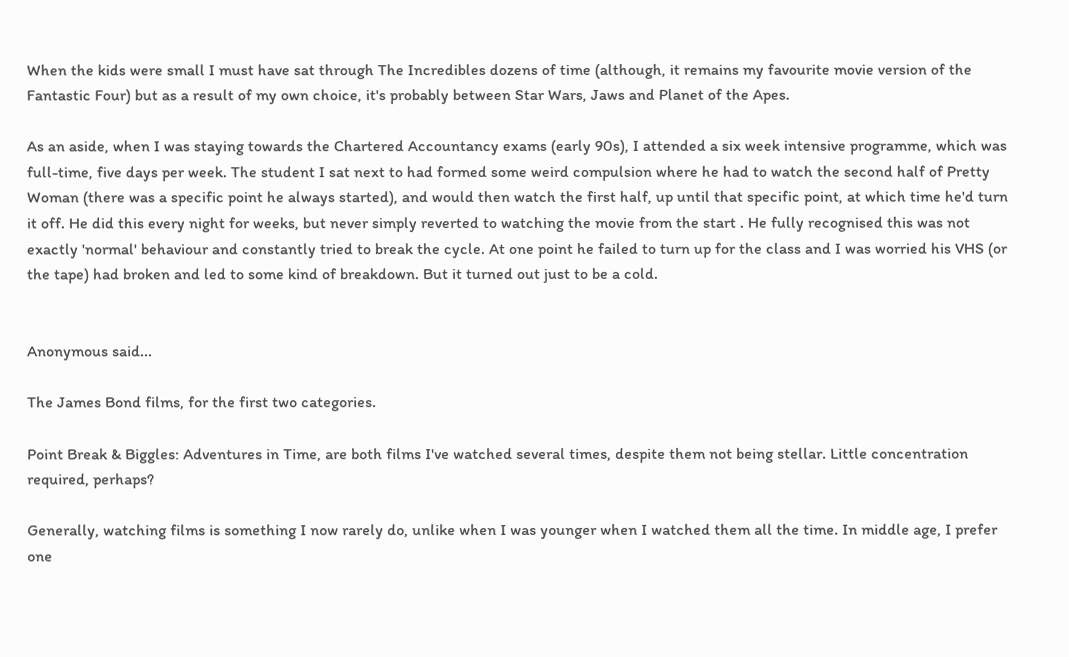When the kids were small I must have sat through The Incredibles dozens of time (although, it remains my favourite movie version of the Fantastic Four) but as a result of my own choice, it's probably between Star Wars, Jaws and Planet of the Apes.

As an aside, when I was staying towards the Chartered Accountancy exams (early 90s), I attended a six week intensive programme, which was full-time, five days per week. The student I sat next to had formed some weird compulsion where he had to watch the second half of Pretty Woman (there was a specific point he always started), and would then watch the first half, up until that specific point, at which time he'd turn it off. He did this every night for weeks, but never simply reverted to watching the movie from the start . He fully recognised this was not exactly 'normal' behaviour and constantly tried to break the cycle. At one point he failed to turn up for the class and I was worried his VHS (or the tape) had broken and led to some kind of breakdown. But it turned out just to be a cold.


Anonymous said...

The James Bond films, for the first two categories.

Point Break & Biggles: Adventures in Time, are both films I've watched several times, despite them not being stellar. Little concentration required, perhaps?

Generally, watching films is something I now rarely do, unlike when I was younger when I watched them all the time. In middle age, I prefer one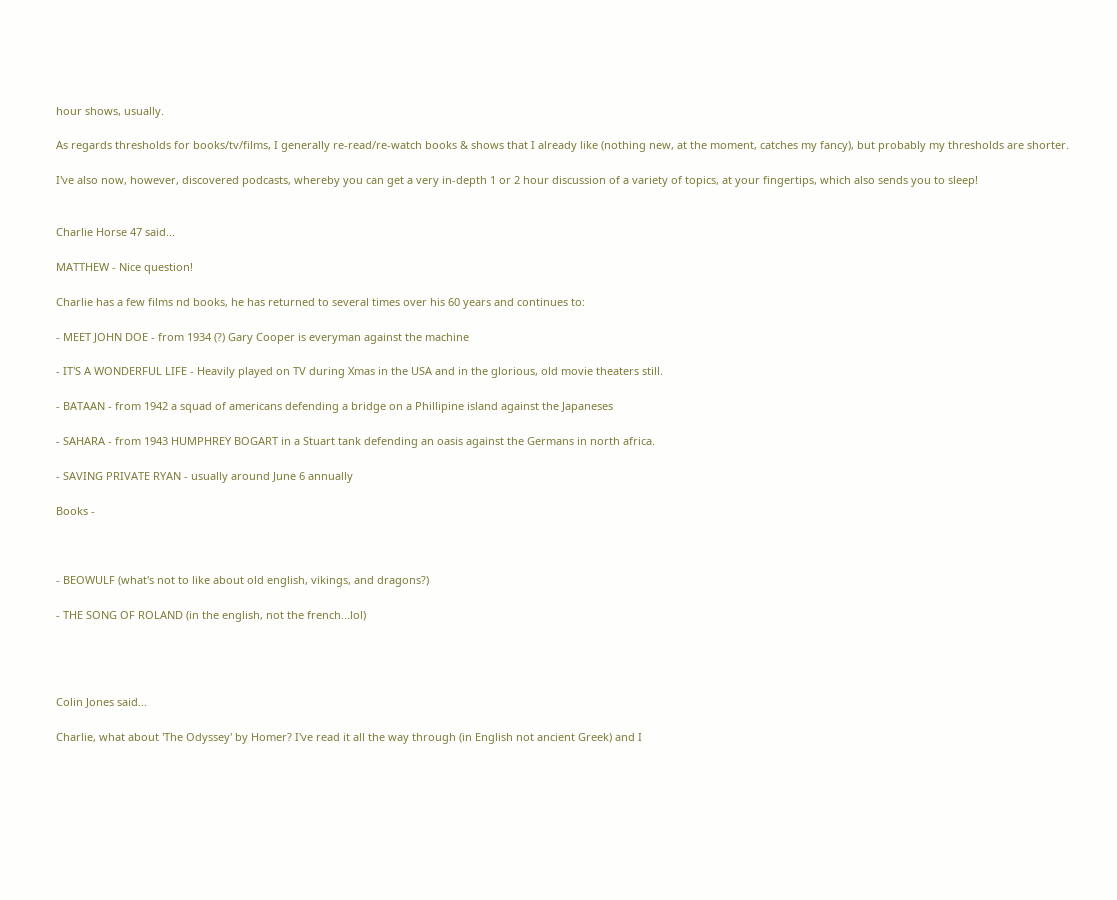hour shows, usually.

As regards thresholds for books/tv/films, I generally re-read/re-watch books & shows that I already like (nothing new, at the moment, catches my fancy), but probably my thresholds are shorter.

I've also now, however, discovered podcasts, whereby you can get a very in-depth 1 or 2 hour discussion of a variety of topics, at your fingertips, which also sends you to sleep!


Charlie Horse 47 said...

MATTHEW - Nice question!

Charlie has a few films nd books, he has returned to several times over his 60 years and continues to:

- MEET JOHN DOE - from 1934 (?) Gary Cooper is everyman against the machine

- IT'S A WONDERFUL LIFE - Heavily played on TV during Xmas in the USA and in the glorious, old movie theaters still.

- BATAAN - from 1942 a squad of americans defending a bridge on a Phillipine island against the Japaneses

- SAHARA - from 1943 HUMPHREY BOGART in a Stuart tank defending an oasis against the Germans in north africa.

- SAVING PRIVATE RYAN - usually around June 6 annually

Books -



- BEOWULF (what's not to like about old english, vikings, and dragons?)

- THE SONG OF ROLAND (in the english, not the french...lol)




Colin Jones said...

Charlie, what about 'The Odyssey' by Homer? I've read it all the way through (in English not ancient Greek) and I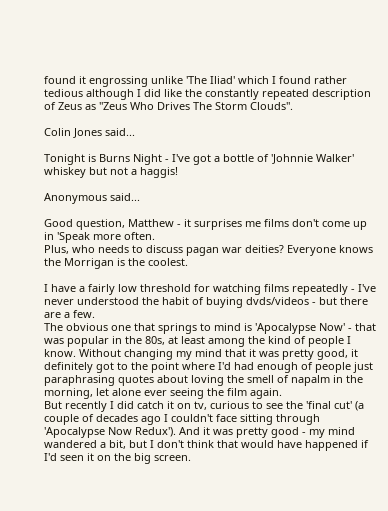found it engrossing unlike 'The Iliad' which I found rather tedious although I did like the constantly repeated description of Zeus as "Zeus Who Drives The Storm Clouds".

Colin Jones said...

Tonight is Burns Night - I've got a bottle of 'Johnnie Walker' whiskey but not a haggis!

Anonymous said...

Good question, Matthew - it surprises me films don't come up in 'Speak more often.
Plus, who needs to discuss pagan war deities? Everyone knows the Morrigan is the coolest.

I have a fairly low threshold for watching films repeatedly - I've never understood the habit of buying dvds/videos - but there are a few.
The obvious one that springs to mind is 'Apocalypse Now' - that was popular in the 80s, at least among the kind of people I know. Without changing my mind that it was pretty good, it definitely got to the point where I'd had enough of people just paraphrasing quotes about loving the smell of napalm in the morning, let alone ever seeing the film again.
But recently I did catch it on tv, curious to see the 'final cut' (a couple of decades ago I couldn't face sitting through 'Apocalypse Now Redux'). And it was pretty good - my mind wandered a bit, but I don't think that would have happened if I'd seen it on the big screen.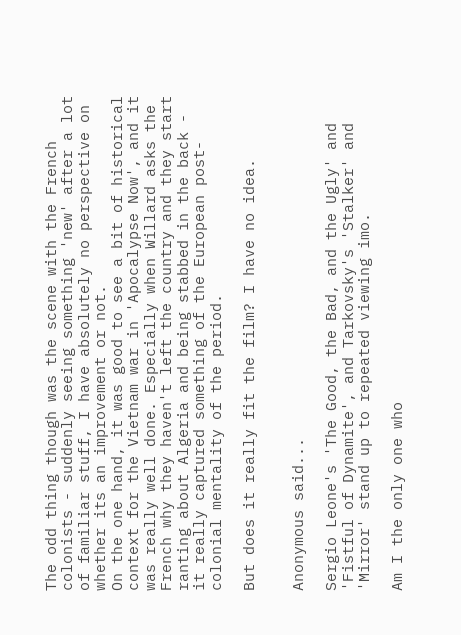The odd thing though was the scene with the French colonists - suddenly seeing something 'new' after a lot of familiar stuff, I have absolutely no perspective on whether its an improvement or not.
On the one hand, it was good to see a bit of historical context for the Vietnam war in 'Apocalypse Now', and it was really well done. Especially when Willard asks the French why they haven't left the country and they start ranting about Algeria and being stabbed in the back - it really captured something of the European post-colonial mentality of the period.

But does it really fit the film? I have no idea.


Anonymous said...

Sergio Leone's 'The Good, the Bad, and the Ugly' and 'Fistful of Dynamite', and Tarkovsky's 'Stalker' and 'Mirror' stand up to repeated viewing imo.

Am I the only one who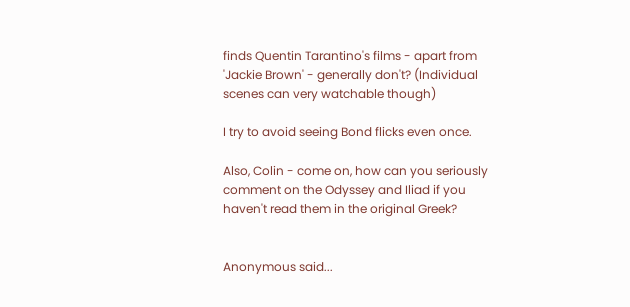finds Quentin Tarantino's films - apart from 'Jackie Brown' - generally don't? (Individual scenes can very watchable though)

I try to avoid seeing Bond flicks even once.

Also, Colin - come on, how can you seriously comment on the Odyssey and Iliad if you haven't read them in the original Greek?


Anonymous said...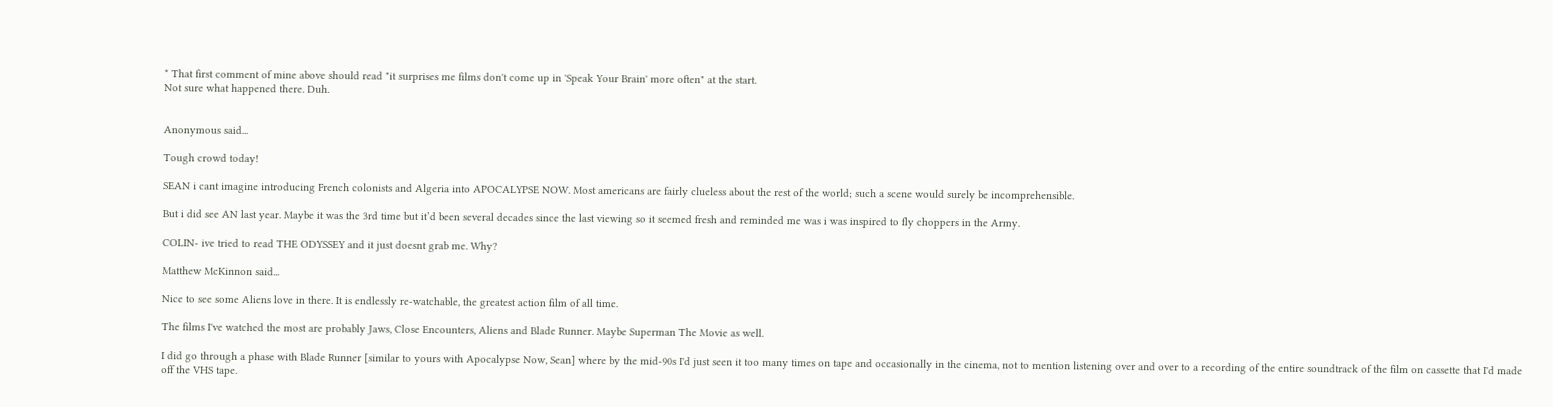* That first comment of mine above should read "it surprises me films don't come up in 'Speak Your Brain' more often" at the start.
Not sure what happened there. Duh.


Anonymous said...

Tough crowd today!

SEAN i cant imagine introducing French colonists and Algeria into APOCALYPSE NOW. Most americans are fairly clueless about the rest of the world; such a scene would surely be incomprehensible.

But i did see AN last year. Maybe it was the 3rd time but it’d been several decades since the last viewing so it seemed fresh and reminded me was i was inspired to fly choppers in the Army.

COLIN- ive tried to read THE ODYSSEY and it just doesnt grab me. Why?

Matthew McKinnon said...

Nice to see some Aliens love in there. It is endlessly re-watchable, the greatest action film of all time.

The films I've watched the most are probably Jaws, Close Encounters, Aliens and Blade Runner. Maybe Superman The Movie as well.

I did go through a phase with Blade Runner [similar to yours with Apocalypse Now, Sean] where by the mid-90s I'd just seen it too many times on tape and occasionally in the cinema, not to mention listening over and over to a recording of the entire soundtrack of the film on cassette that I'd made off the VHS tape.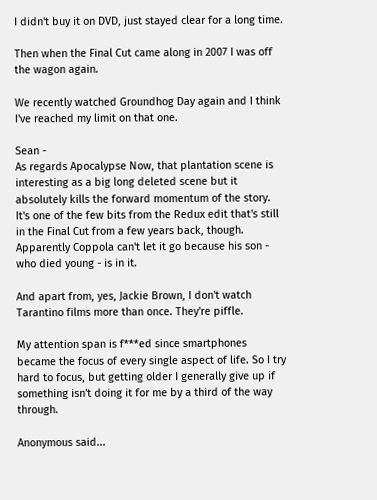I didn't buy it on DVD, just stayed clear for a long time.

Then when the Final Cut came along in 2007 I was off the wagon again.

We recently watched Groundhog Day again and I think I've reached my limit on that one.

Sean -
As regards Apocalypse Now, that plantation scene is interesting as a big long deleted scene but it absolutely kills the forward momentum of the story. It's one of the few bits from the Redux edit that's still in the Final Cut from a few years back, though. Apparently Coppola can't let it go because his son - who died young - is in it.

And apart from, yes, Jackie Brown, I don't watch Tarantino films more than once. They're piffle.

My attention span is f***ed since smartphones became the focus of every single aspect of life. So I try hard to focus, but getting older I generally give up if something isn't doing it for me by a third of the way through.

Anonymous said...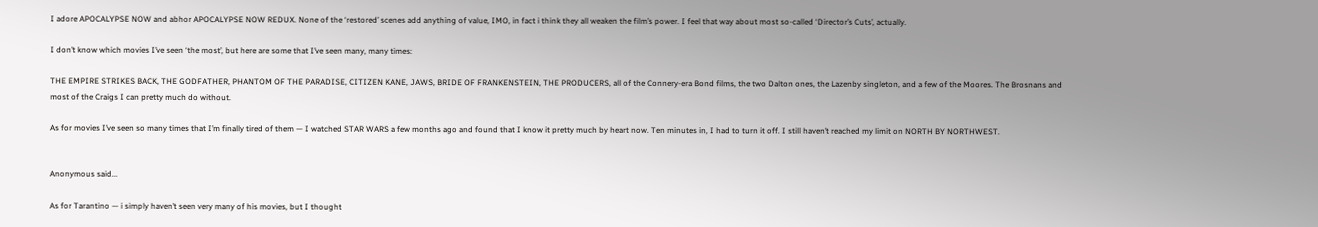I adore APOCALYPSE NOW and abhor APOCALYPSE NOW REDUX. None of the ‘restored’ scenes add anything of value, IMO, in fact i think they all weaken the film’s power. I feel that way about most so-called ‘Director’s Cuts’, actually.

I don’t know which movies I’ve seen ‘the most’, but here are some that I’ve seen many, many times:

THE EMPIRE STRIKES BACK, THE GODFATHER, PHANTOM OF THE PARADISE, CITIZEN KANE, JAWS, BRIDE OF FRANKENSTEIN, THE PRODUCERS, all of the Connery-era Bond films, the two Dalton ones, the Lazenby singleton, and a few of the Moores. The Brosnans and most of the Craigs I can pretty much do without.

As for movies I’ve seen so many times that I’m finally tired of them — I watched STAR WARS a few months ago and found that I know it pretty much by heart now. Ten minutes in, I had to turn it off. I still haven’t reached my limit on NORTH BY NORTHWEST.


Anonymous said...

As for Tarantino — i simply haven’t seen very many of his movies, but I thought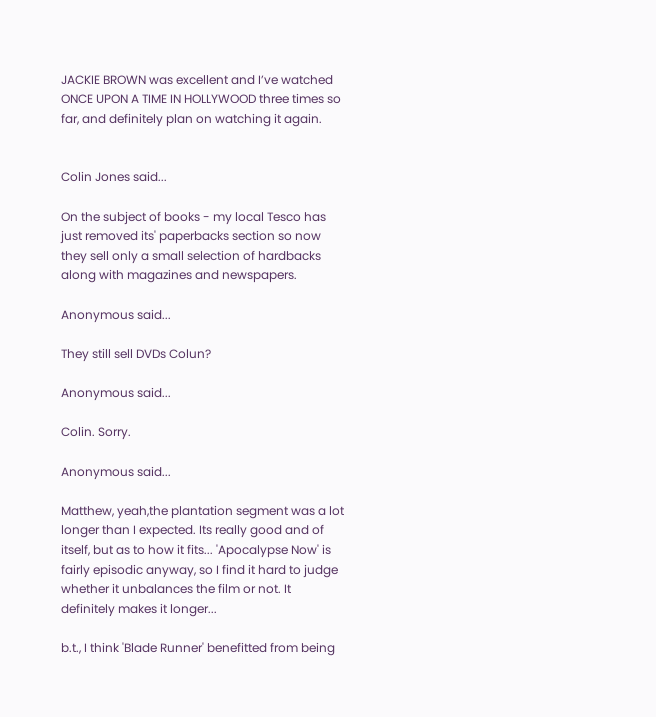JACKIE BROWN was excellent and I’ve watched ONCE UPON A TIME IN HOLLYWOOD three times so far, and definitely plan on watching it again.


Colin Jones said...

On the subject of books - my local Tesco has just removed its' paperbacks section so now they sell only a small selection of hardbacks along with magazines and newspapers.

Anonymous said...

They still sell DVDs Colun?

Anonymous said...

Colin. Sorry.

Anonymous said...

Matthew, yeah,the plantation segment was a lot longer than I expected. Its really good and of itself, but as to how it fits... 'Apocalypse Now' is fairly episodic anyway, so I find it hard to judge whether it unbalances the film or not. It definitely makes it longer...

b.t., I think 'Blade Runner' benefitted from being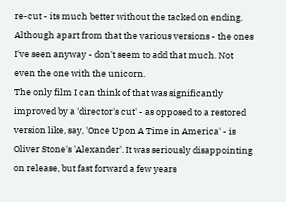re-cut - its much better without the tacked on ending. Although apart from that the various versions - the ones I've seen anyway - don't seem to add that much. Not even the one with the unicorn.
The only film I can think of that was significantly improved by a 'director's cut' - as opposed to a restored version like, say, 'Once Upon A Time in America' - is Oliver Stone's 'Alexander'. It was seriously disappointing on release, but fast forward a few years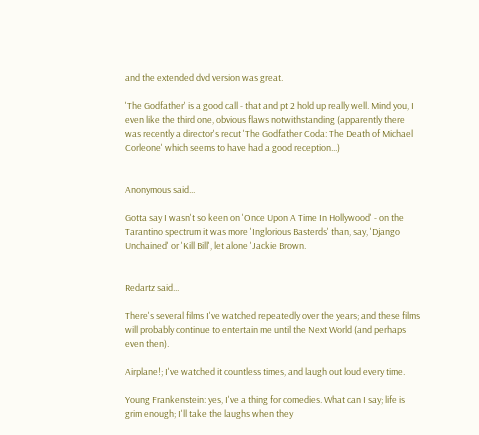and the extended dvd version was great.

'The Godfather' is a good call - that and pt 2 hold up really well. Mind you, I even like the third one, obvious flaws notwithstanding (apparently there was recently a director's recut 'The Godfather Coda: The Death of Michael Corleone' which seems to have had a good reception...)


Anonymous said...

Gotta say I wasn't so keen on 'Once Upon A Time In Hollywood' - on the Tarantino spectrum it was more 'Inglorious Basterds' than, say, 'Django Unchained' or 'Kill Bill', let alone 'Jackie Brown.


Redartz said...

There's several films I've watched repeatedly over the years; and these films will probably continue to entertain me until the Next World (and perhaps even then).

Airplane!; I've watched it countless times, and laugh out loud every time.

Young Frankenstein: yes, I've a thing for comedies. What can I say; life is grim enough; I'll take the laughs when they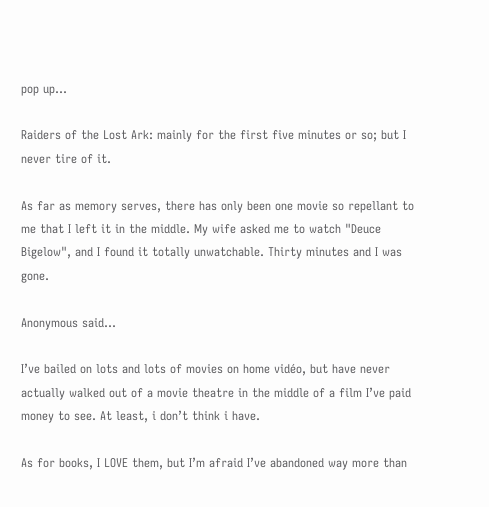pop up...

Raiders of the Lost Ark: mainly for the first five minutes or so; but I never tire of it.

As far as memory serves, there has only been one movie so repellant to me that I left it in the middle. My wife asked me to watch "Deuce Bigelow", and I found it totally unwatchable. Thirty minutes and I was gone.

Anonymous said...

I’ve bailed on lots and lots of movies on home vidéo, but have never actually walked out of a movie theatre in the middle of a film I’ve paid money to see. At least, i don’t think i have.

As for books, I LOVE them, but I’m afraid I’ve abandoned way more than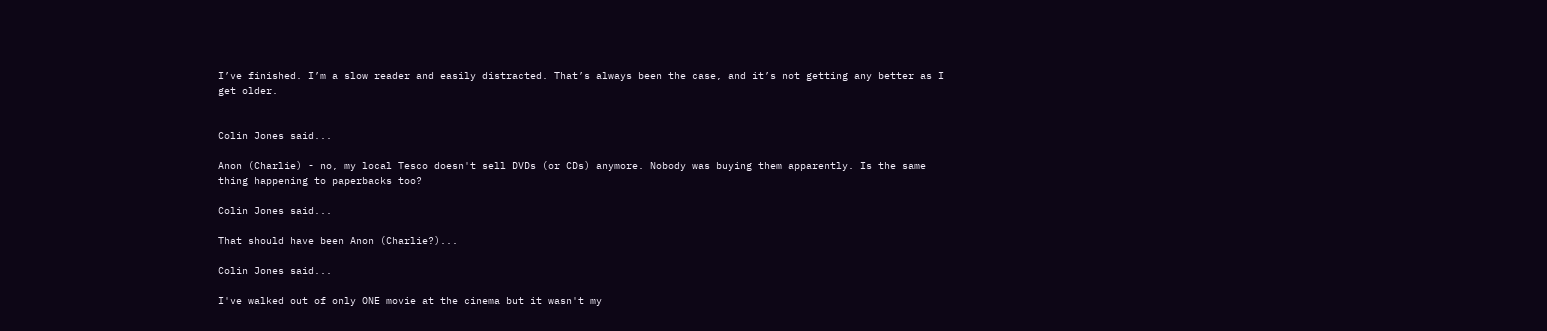I’ve finished. I’m a slow reader and easily distracted. That’s always been the case, and it’s not getting any better as I get older.


Colin Jones said...

Anon (Charlie) - no, my local Tesco doesn't sell DVDs (or CDs) anymore. Nobody was buying them apparently. Is the same thing happening to paperbacks too?

Colin Jones said...

That should have been Anon (Charlie?)...

Colin Jones said...

I've walked out of only ONE movie at the cinema but it wasn't my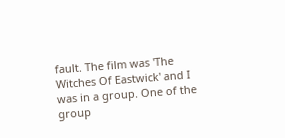fault. The film was 'The Witches Of Eastwick' and I was in a group. One of the group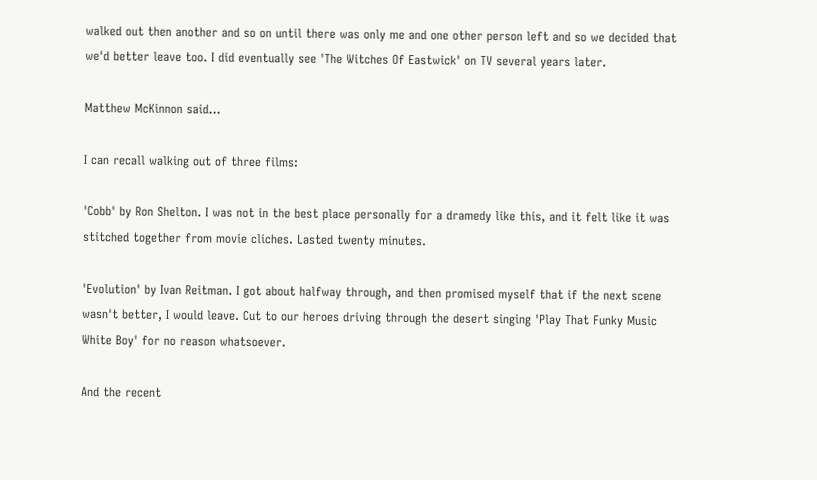walked out then another and so on until there was only me and one other person left and so we decided that we'd better leave too. I did eventually see 'The Witches Of Eastwick' on TV several years later.

Matthew McKinnon said...

I can recall walking out of three films:

'Cobb' by Ron Shelton. I was not in the best place personally for a dramedy like this, and it felt like it was stitched together from movie cliches. Lasted twenty minutes.

'Evolution' by Ivan Reitman. I got about halfway through, and then promised myself that if the next scene wasn't better, I would leave. Cut to our heroes driving through the desert singing 'Play That Funky Music White Boy' for no reason whatsoever.

And the recent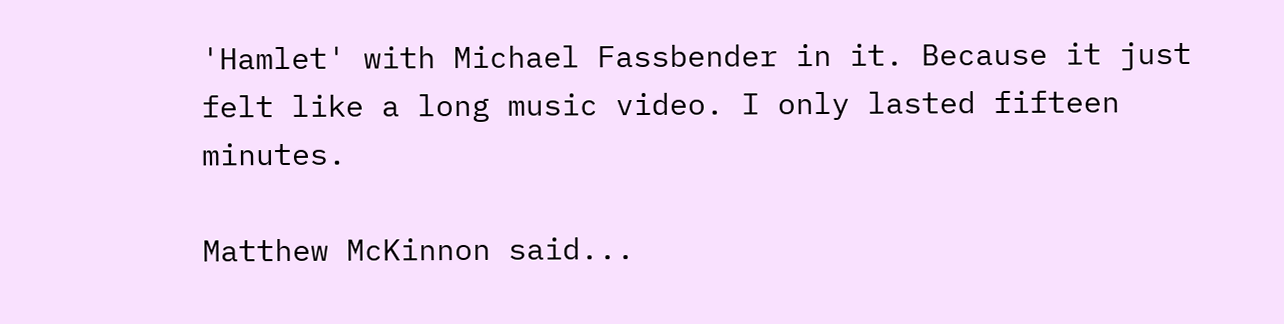'Hamlet' with Michael Fassbender in it. Because it just felt like a long music video. I only lasted fifteen minutes.

Matthew McKinnon said...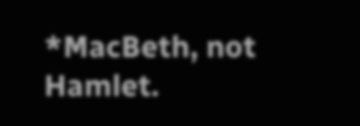*MacBeth, not Hamlet.